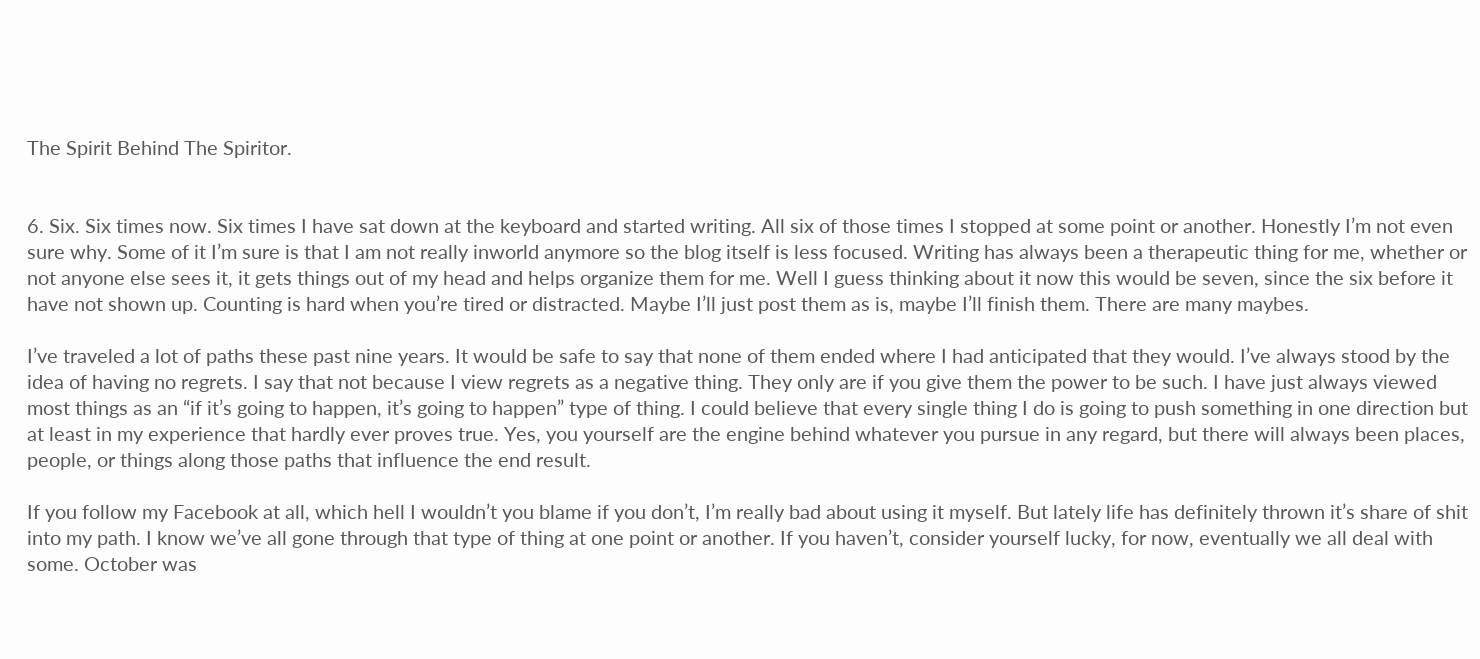The Spirit Behind The Spiritor.


6. Six. Six times now. Six times I have sat down at the keyboard and started writing. All six of those times I stopped at some point or another. Honestly I’m not even sure why. Some of it I’m sure is that I am not really inworld anymore so the blog itself is less focused. Writing has always been a therapeutic thing for me, whether or not anyone else sees it, it gets things out of my head and helps organize them for me. Well I guess thinking about it now this would be seven, since the six before it have not shown up. Counting is hard when you’re tired or distracted. Maybe I’ll just post them as is, maybe I’ll finish them. There are many maybes.

I’ve traveled a lot of paths these past nine years. It would be safe to say that none of them ended where I had anticipated that they would. I’ve always stood by the idea of having no regrets. I say that not because I view regrets as a negative thing. They only are if you give them the power to be such. I have just always viewed most things as an “if it’s going to happen, it’s going to happen” type of thing. I could believe that every single thing I do is going to push something in one direction but at least in my experience that hardly ever proves true. Yes, you yourself are the engine behind whatever you pursue in any regard, but there will always been places, people, or things along those paths that influence the end result.

If you follow my Facebook at all, which hell I wouldn’t you blame if you don’t, I’m really bad about using it myself. But lately life has definitely thrown it’s share of shit into my path. I know we’ve all gone through that type of thing at one point or another. If you haven’t, consider yourself lucky, for now, eventually we all deal with some. October was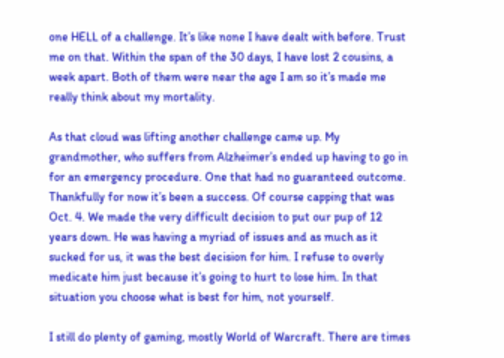one HELL of a challenge. It’s like none I have dealt with before. Trust me on that. Within the span of the 30 days, I have lost 2 cousins, a week apart. Both of them were near the age I am so it’s made me really think about my mortality.

As that cloud was lifting another challenge came up. My grandmother, who suffers from Alzheimer’s ended up having to go in for an emergency procedure. One that had no guaranteed outcome. Thankfully for now it’s been a success. Of course capping that was Oct. 4. We made the very difficult decision to put our pup of 12 years down. He was having a myriad of issues and as much as it sucked for us, it was the best decision for him. I refuse to overly medicate him just because it’s going to hurt to lose him. In that situation you choose what is best for him, not yourself.

I still do plenty of gaming, mostly World of Warcraft. There are times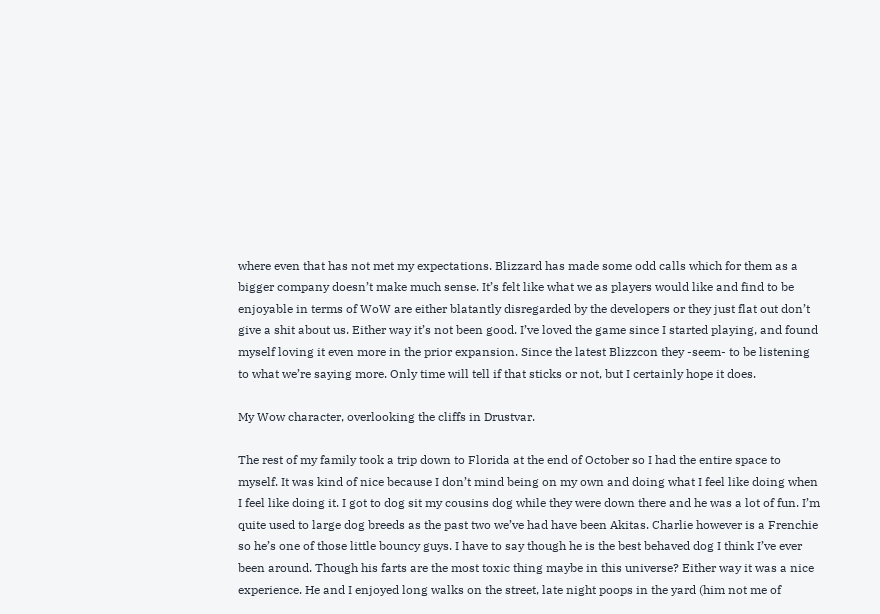where even that has not met my expectations. Blizzard has made some odd calls which for them as a bigger company doesn’t make much sense. It’s felt like what we as players would like and find to be enjoyable in terms of WoW are either blatantly disregarded by the developers or they just flat out don’t give a shit about us. Either way it’s not been good. I’ve loved the game since I started playing, and found myself loving it even more in the prior expansion. Since the latest Blizzcon they -seem- to be listening to what we’re saying more. Only time will tell if that sticks or not, but I certainly hope it does.

My Wow character, overlooking the cliffs in Drustvar.

The rest of my family took a trip down to Florida at the end of October so I had the entire space to myself. It was kind of nice because I don’t mind being on my own and doing what I feel like doing when I feel like doing it. I got to dog sit my cousins dog while they were down there and he was a lot of fun. I’m quite used to large dog breeds as the past two we’ve had have been Akitas. Charlie however is a Frenchie so he’s one of those little bouncy guys. I have to say though he is the best behaved dog I think I’ve ever been around. Though his farts are the most toxic thing maybe in this universe? Either way it was a nice experience. He and I enjoyed long walks on the street, late night poops in the yard (him not me of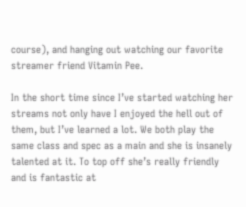course), and hanging out watching our favorite streamer friend Vitamin Pee.

In the short time since I’ve started watching her streams not only have I enjoyed the hell out of them, but I’ve learned a lot. We both play the same class and spec as a main and she is insanely talented at it. To top off she’s really friendly and is fantastic at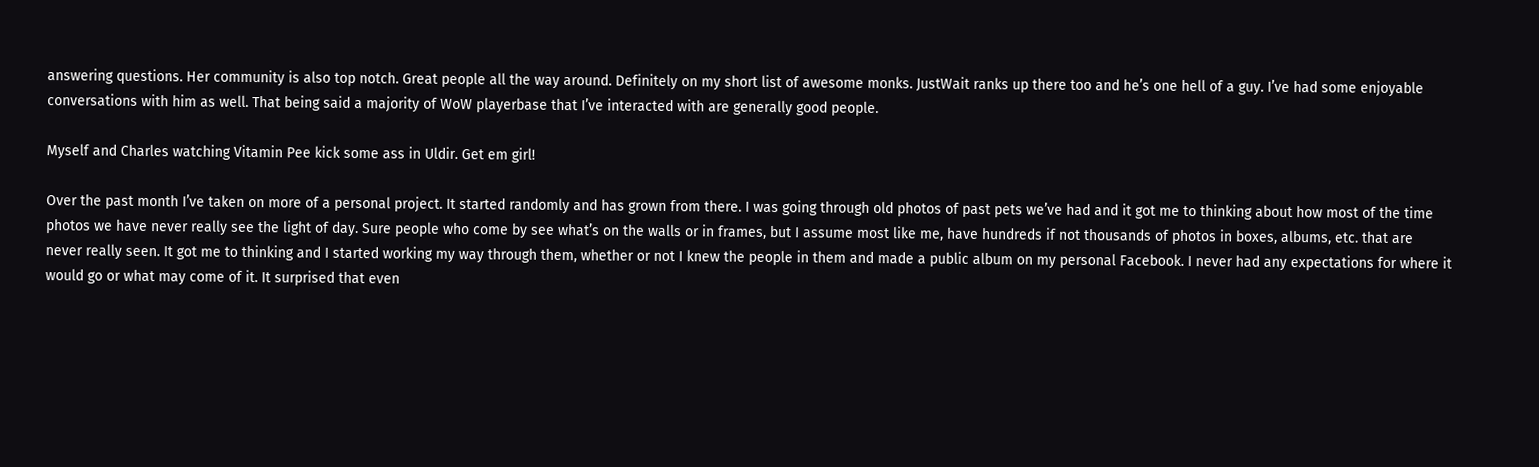answering questions. Her community is also top notch. Great people all the way around. Definitely on my short list of awesome monks. JustWait ranks up there too and he’s one hell of a guy. I’ve had some enjoyable conversations with him as well. That being said a majority of WoW playerbase that I’ve interacted with are generally good people.

Myself and Charles watching Vitamin Pee kick some ass in Uldir. Get em girl!

Over the past month I’ve taken on more of a personal project. It started randomly and has grown from there. I was going through old photos of past pets we’ve had and it got me to thinking about how most of the time photos we have never really see the light of day. Sure people who come by see what’s on the walls or in frames, but I assume most like me, have hundreds if not thousands of photos in boxes, albums, etc. that are never really seen. It got me to thinking and I started working my way through them, whether or not I knew the people in them and made a public album on my personal Facebook. I never had any expectations for where it would go or what may come of it. It surprised that even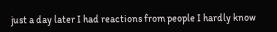just a day later I had reactions from people I hardly know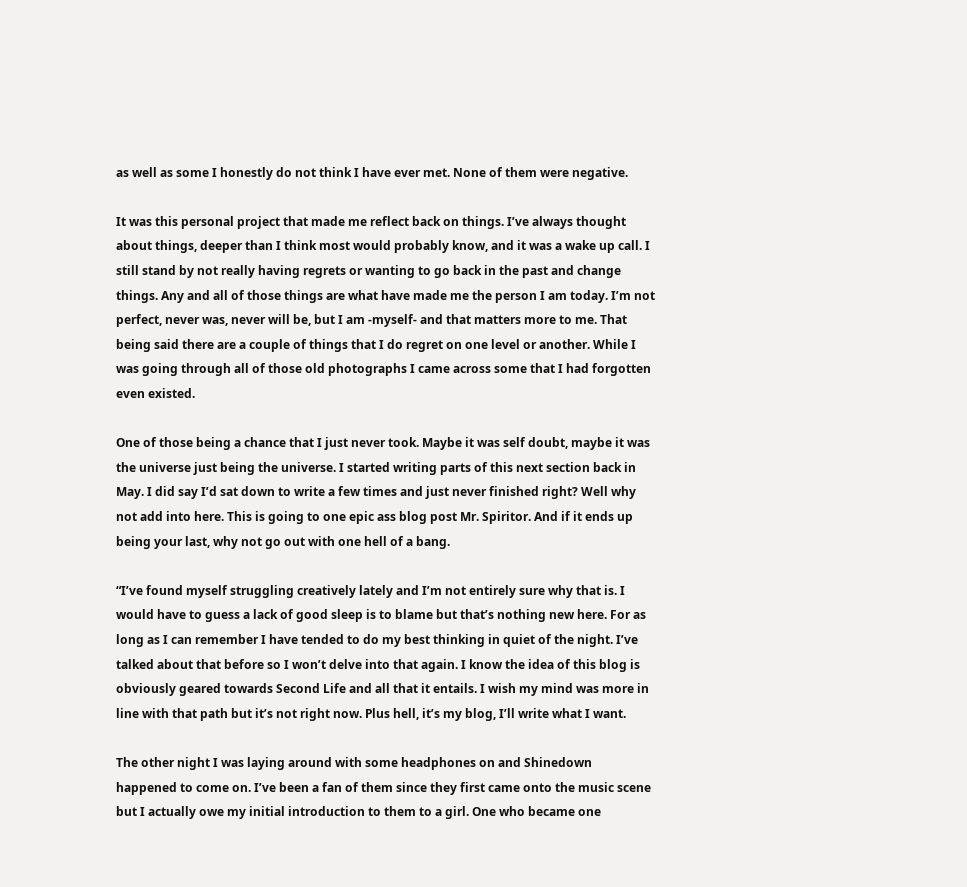as well as some I honestly do not think I have ever met. None of them were negative.

It was this personal project that made me reflect back on things. I’ve always thought about things, deeper than I think most would probably know, and it was a wake up call. I still stand by not really having regrets or wanting to go back in the past and change things. Any and all of those things are what have made me the person I am today. I’m not perfect, never was, never will be, but I am -myself- and that matters more to me. That being said there are a couple of things that I do regret on one level or another. While I was going through all of those old photographs I came across some that I had forgotten even existed.

One of those being a chance that I just never took. Maybe it was self doubt, maybe it was the universe just being the universe. I started writing parts of this next section back in May. I did say I’d sat down to write a few times and just never finished right? Well why not add into here. This is going to one epic ass blog post Mr. Spiritor. And if it ends up being your last, why not go out with one hell of a bang.

“I’ve found myself struggling creatively lately and I’m not entirely sure why that is. I would have to guess a lack of good sleep is to blame but that’s nothing new here. For as long as I can remember I have tended to do my best thinking in quiet of the night. I’ve talked about that before so I won’t delve into that again. I know the idea of this blog is obviously geared towards Second Life and all that it entails. I wish my mind was more in line with that path but it’s not right now. Plus hell, it’s my blog, I’ll write what I want.

The other night I was laying around with some headphones on and Shinedown happened to come on. I’ve been a fan of them since they first came onto the music scene but I actually owe my initial introduction to them to a girl. One who became one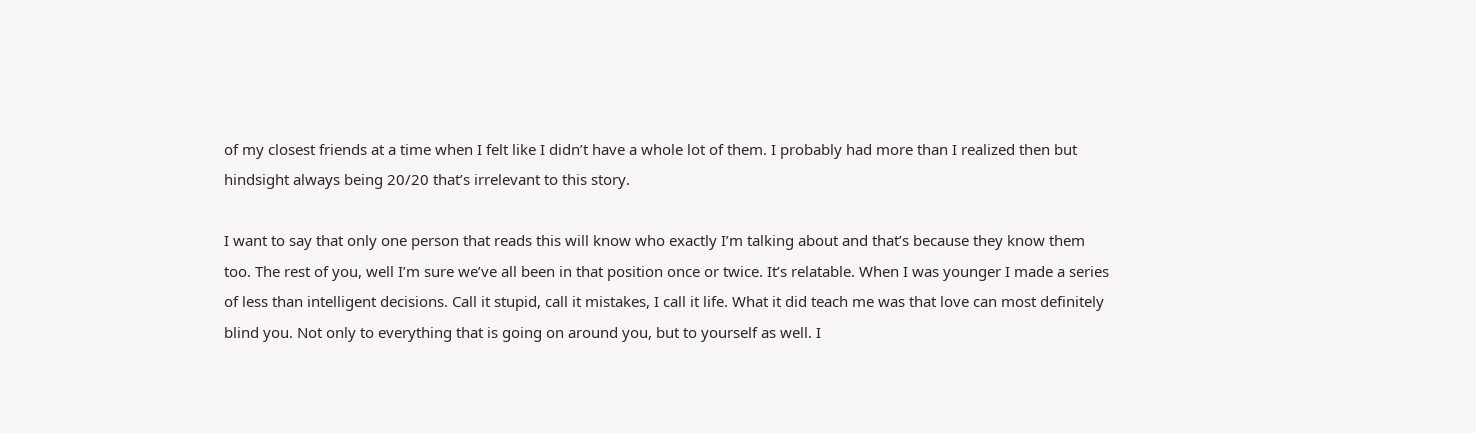of my closest friends at a time when I felt like I didn’t have a whole lot of them. I probably had more than I realized then but hindsight always being 20/20 that’s irrelevant to this story.

I want to say that only one person that reads this will know who exactly I’m talking about and that’s because they know them too. The rest of you, well I’m sure we’ve all been in that position once or twice. It’s relatable. When I was younger I made a series of less than intelligent decisions. Call it stupid, call it mistakes, I call it life. What it did teach me was that love can most definitely blind you. Not only to everything that is going on around you, but to yourself as well. I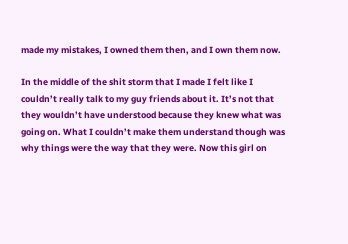made my mistakes, I owned them then, and I own them now.

In the middle of the shit storm that I made I felt like I couldn’t really talk to my guy friends about it. It’s not that they wouldn’t have understood because they knew what was going on. What I couldn’t make them understand though was why things were the way that they were. Now this girl on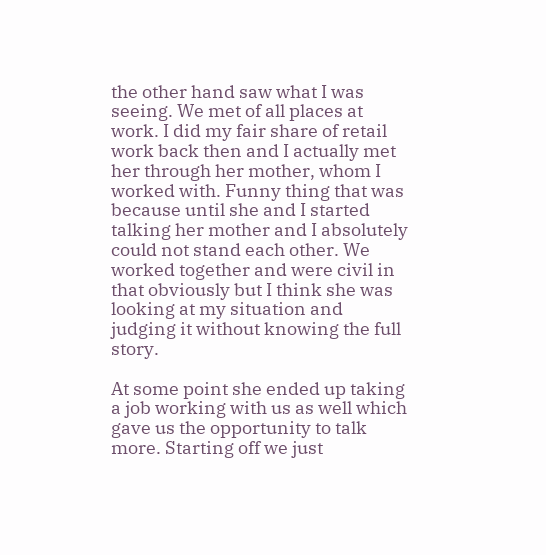the other hand saw what I was seeing. We met of all places at work. I did my fair share of retail work back then and I actually met her through her mother, whom I worked with. Funny thing that was because until she and I started talking her mother and I absolutely could not stand each other. We worked together and were civil in that obviously but I think she was looking at my situation and judging it without knowing the full story.

At some point she ended up taking a job working with us as well which gave us the opportunity to talk more. Starting off we just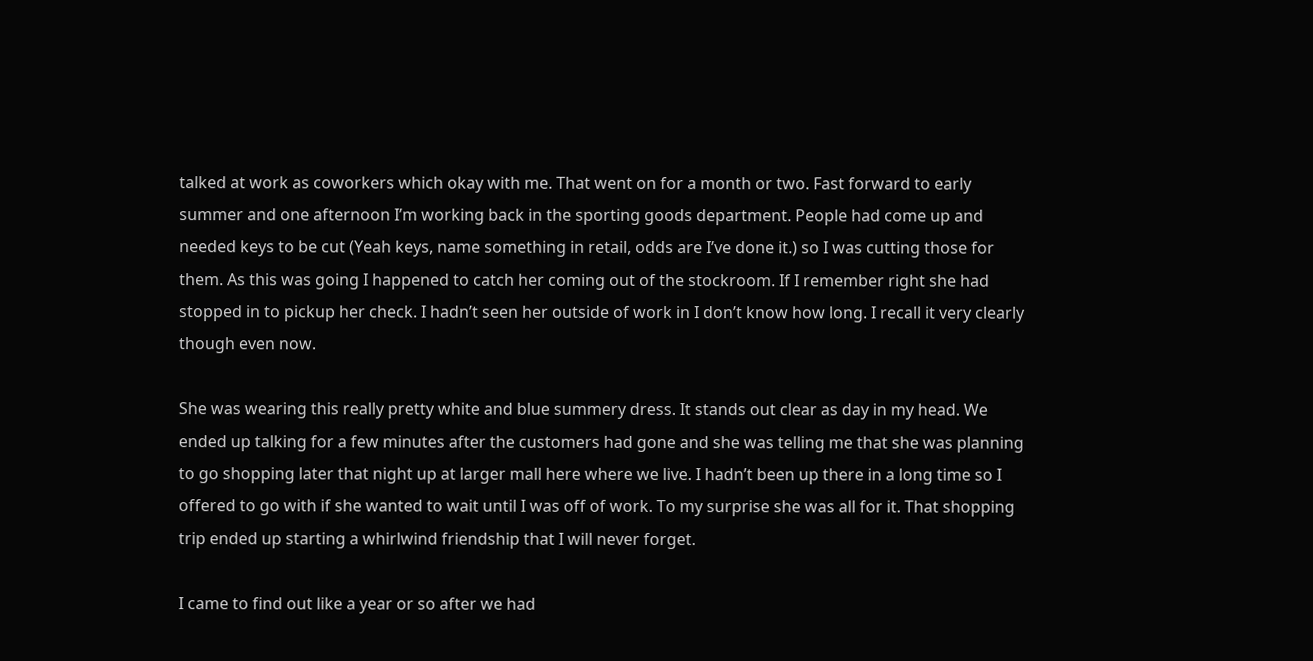talked at work as coworkers which okay with me. That went on for a month or two. Fast forward to early summer and one afternoon I’m working back in the sporting goods department. People had come up and needed keys to be cut (Yeah keys, name something in retail, odds are I’ve done it.) so I was cutting those for them. As this was going I happened to catch her coming out of the stockroom. If I remember right she had stopped in to pickup her check. I hadn’t seen her outside of work in I don’t know how long. I recall it very clearly though even now.

She was wearing this really pretty white and blue summery dress. It stands out clear as day in my head. We ended up talking for a few minutes after the customers had gone and she was telling me that she was planning to go shopping later that night up at larger mall here where we live. I hadn’t been up there in a long time so I offered to go with if she wanted to wait until I was off of work. To my surprise she was all for it. That shopping trip ended up starting a whirlwind friendship that I will never forget.

I came to find out like a year or so after we had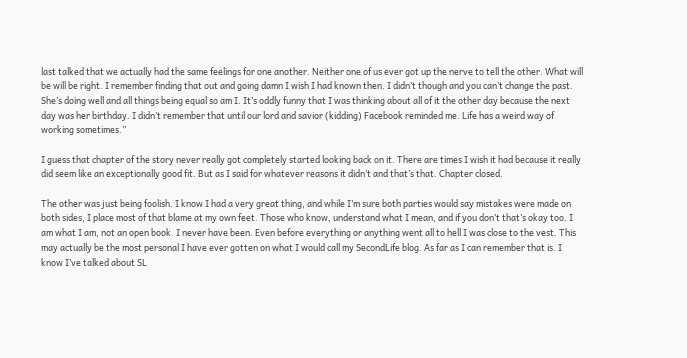last talked that we actually had the same feelings for one another. Neither one of us ever got up the nerve to tell the other. What will be will be right. I remember finding that out and going damn I wish I had known then. I didn’t though and you can’t change the past. She’s doing well and all things being equal so am I. It’s oddly funny that I was thinking about all of it the other day because the next day was her birthday. I didn’t remember that until our lord and savior (kidding) Facebook reminded me. Life has a weird way of working sometimes.”

I guess that chapter of the story never really got completely started looking back on it. There are times I wish it had because it really did seem like an exceptionally good fit. But as I said for whatever reasons it didn’t and that’s that. Chapter closed.

The other was just being foolish. I know I had a very great thing, and while I’m sure both parties would say mistakes were made on both sides, I place most of that blame at my own feet. Those who know, understand what I mean, and if you don’t that’s okay too. I am what I am, not an open book. I never have been. Even before everything or anything went all to hell I was close to the vest. This may actually be the most personal I have ever gotten on what I would call my SecondLife blog. As far as I can remember that is. I know I’ve talked about SL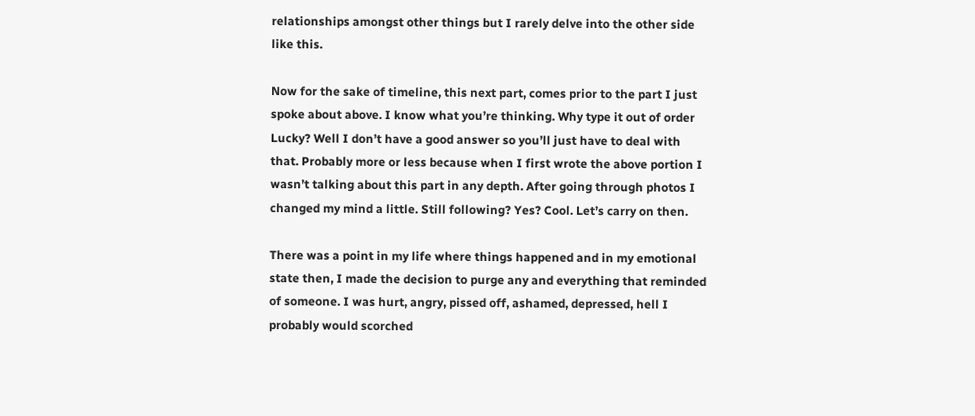relationships amongst other things but I rarely delve into the other side like this.

Now for the sake of timeline, this next part, comes prior to the part I just spoke about above. I know what you’re thinking. Why type it out of order Lucky? Well I don’t have a good answer so you’ll just have to deal with that. Probably more or less because when I first wrote the above portion I wasn’t talking about this part in any depth. After going through photos I changed my mind a little. Still following? Yes? Cool. Let’s carry on then.

There was a point in my life where things happened and in my emotional state then, I made the decision to purge any and everything that reminded of someone. I was hurt, angry, pissed off, ashamed, depressed, hell I probably would scorched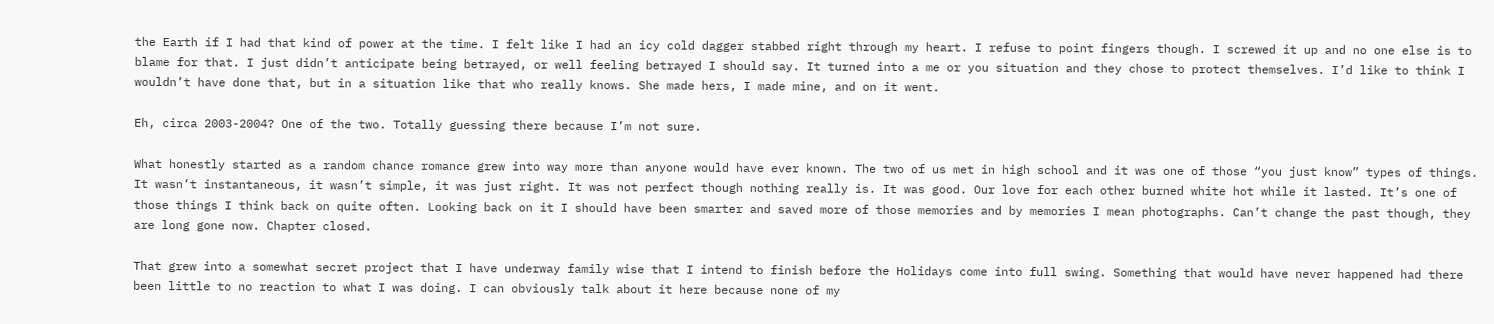the Earth if I had that kind of power at the time. I felt like I had an icy cold dagger stabbed right through my heart. I refuse to point fingers though. I screwed it up and no one else is to blame for that. I just didn’t anticipate being betrayed, or well feeling betrayed I should say. It turned into a me or you situation and they chose to protect themselves. I’d like to think I wouldn’t have done that, but in a situation like that who really knows. She made hers, I made mine, and on it went.

Eh, circa 2003-2004? One of the two. Totally guessing there because I’m not sure.

What honestly started as a random chance romance grew into way more than anyone would have ever known. The two of us met in high school and it was one of those “you just know” types of things. It wasn’t instantaneous, it wasn’t simple, it was just right. It was not perfect though nothing really is. It was good. Our love for each other burned white hot while it lasted. It’s one of those things I think back on quite often. Looking back on it I should have been smarter and saved more of those memories and by memories I mean photographs. Can’t change the past though, they are long gone now. Chapter closed.

That grew into a somewhat secret project that I have underway family wise that I intend to finish before the Holidays come into full swing. Something that would have never happened had there been little to no reaction to what I was doing. I can obviously talk about it here because none of my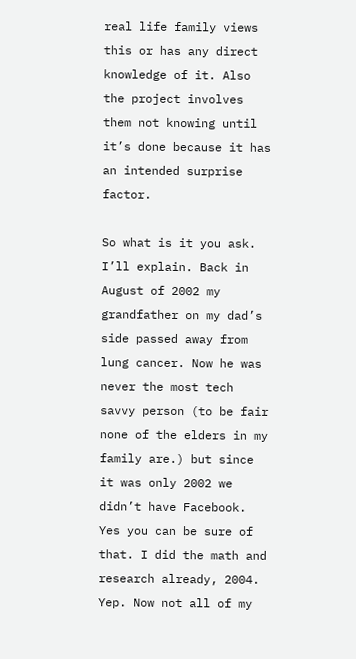real life family views this or has any direct knowledge of it. Also the project involves them not knowing until it’s done because it has an intended surprise factor.

So what is it you ask. I’ll explain. Back in August of 2002 my grandfather on my dad’s side passed away from lung cancer. Now he was never the most tech savvy person (to be fair none of the elders in my family are.) but since it was only 2002 we didn’t have Facebook. Yes you can be sure of that. I did the math and research already, 2004. Yep. Now not all of my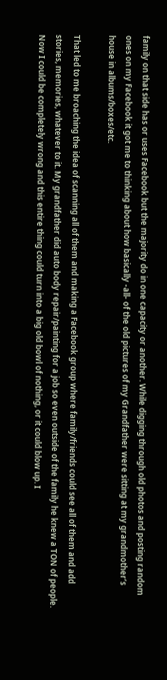family on that side has or uses Facebook but the majority do in one capacity or another. While digging through old photos and posting random ones on my Facebook it got me to thinking about how basically -all- of the old pictures of my Grandfather were sitting at my grandmother’s house in albums/boxes/etc.

That led to me broaching the idea of scanning all of them and making a Facebook group where family/friends could see all of them and add stories, memories, whatever to it. My grandfather did auto body repair/painting for a job so even outside of the family he knew a TON of people. Now I could be completely wrong and this entire thing could turn into a big old bowl of nothing, or it could blow up. I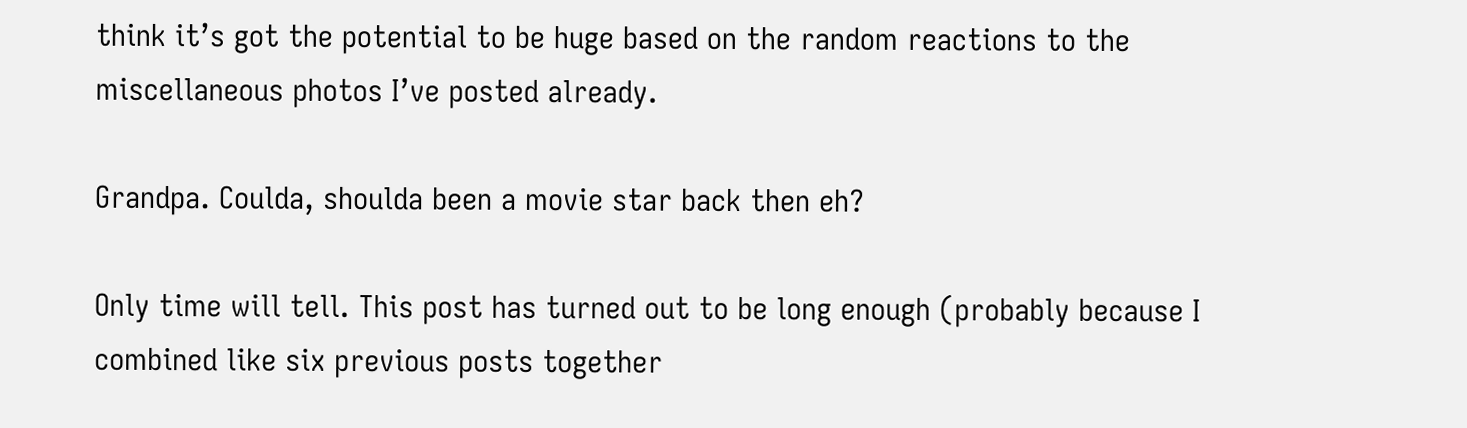think it’s got the potential to be huge based on the random reactions to the miscellaneous photos I’ve posted already.

Grandpa. Coulda, shoulda been a movie star back then eh?

Only time will tell. This post has turned out to be long enough (probably because I combined like six previous posts together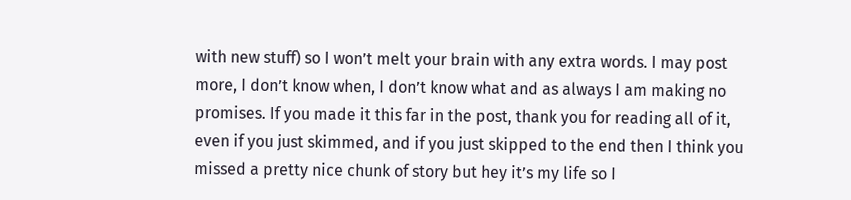with new stuff) so I won’t melt your brain with any extra words. I may post more, I don’t know when, I don’t know what and as always I am making no promises. If you made it this far in the post, thank you for reading all of it, even if you just skimmed, and if you just skipped to the end then I think you missed a pretty nice chunk of story but hey it’s my life so I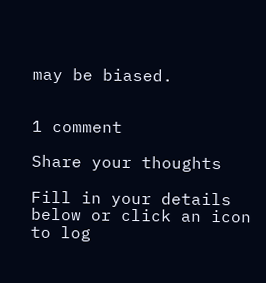may be biased.


1 comment

Share your thoughts

Fill in your details below or click an icon to log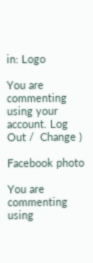in: Logo

You are commenting using your account. Log Out /  Change )

Facebook photo

You are commenting using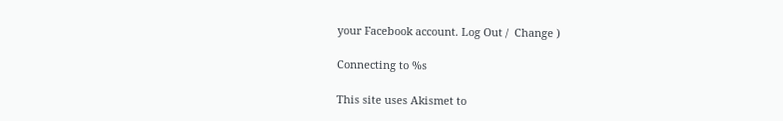your Facebook account. Log Out /  Change )

Connecting to %s

This site uses Akismet to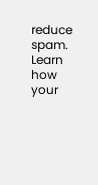reduce spam. Learn how your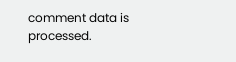comment data is processed.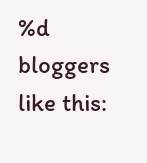%d bloggers like this: